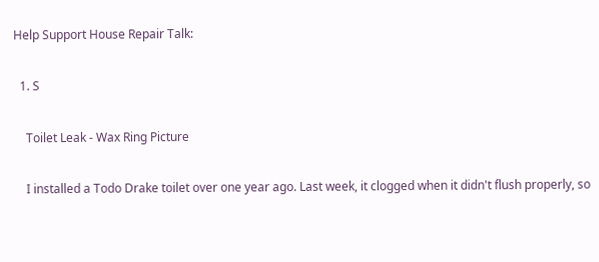Help Support House Repair Talk:

  1. S

    Toilet Leak - Wax Ring Picture

    I installed a Todo Drake toilet over one year ago. Last week, it clogged when it didn't flush properly, so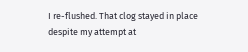I re-flushed. That clog stayed in place despite my attempt at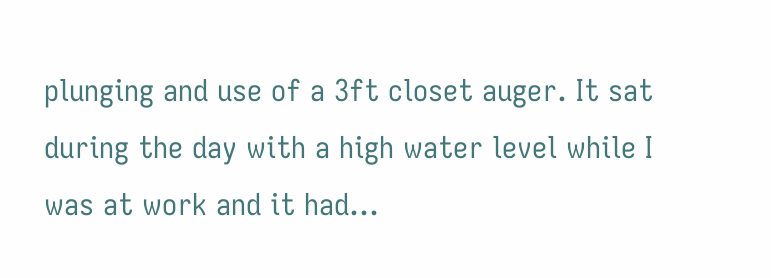plunging and use of a 3ft closet auger. It sat during the day with a high water level while I was at work and it had...